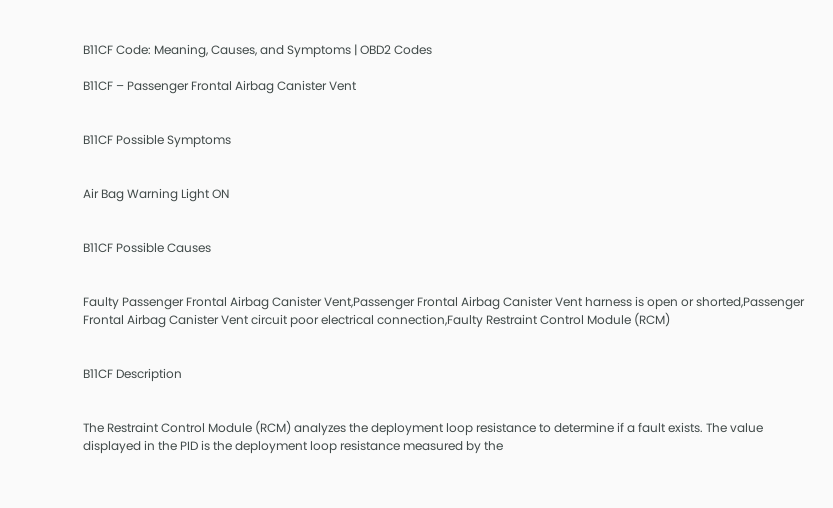B11CF Code: Meaning, Causes, and Symptoms | OBD2 Codes

B11CF – Passenger Frontal Airbag Canister Vent


B11CF Possible Symptoms


Air Bag Warning Light ON


B11CF Possible Causes


Faulty Passenger Frontal Airbag Canister Vent,Passenger Frontal Airbag Canister Vent harness is open or shorted,Passenger Frontal Airbag Canister Vent circuit poor electrical connection,Faulty Restraint Control Module (RCM)


B11CF Description


The Restraint Control Module (RCM) analyzes the deployment loop resistance to determine if a fault exists. The value displayed in the PID is the deployment loop resistance measured by the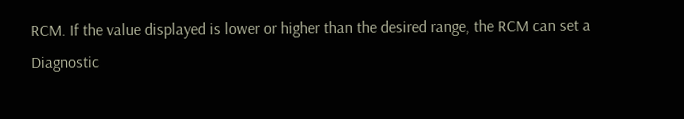RCM. If the value displayed is lower or higher than the desired range, the RCM can set a Diagnostic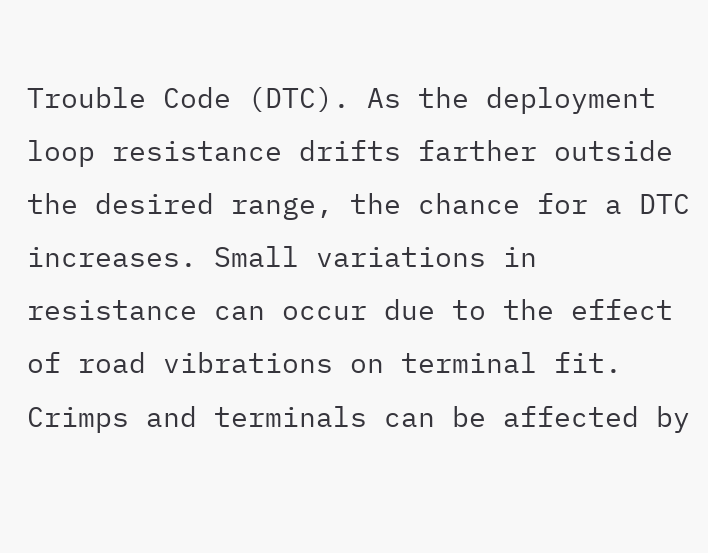Trouble Code (DTC). As the deployment loop resistance drifts farther outside the desired range, the chance for a DTC increases. Small variations in resistance can occur due to the effect of road vibrations on terminal fit. Crimps and terminals can be affected by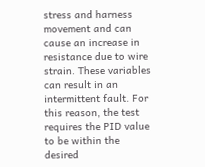stress and harness movement and can cause an increase in resistance due to wire strain. These variables can result in an intermittent fault. For this reason, the test requires the PID value to be within the desired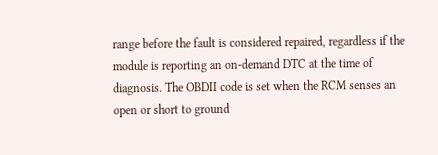range before the fault is considered repaired, regardless if the module is reporting an on-demand DTC at the time of diagnosis. The OBDII code is set when the RCM senses an open or short to ground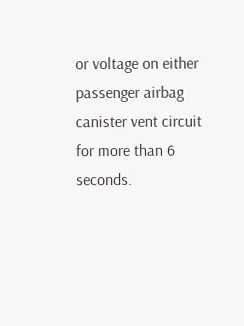or voltage on either passenger airbag canister vent circuit for more than 6 seconds.